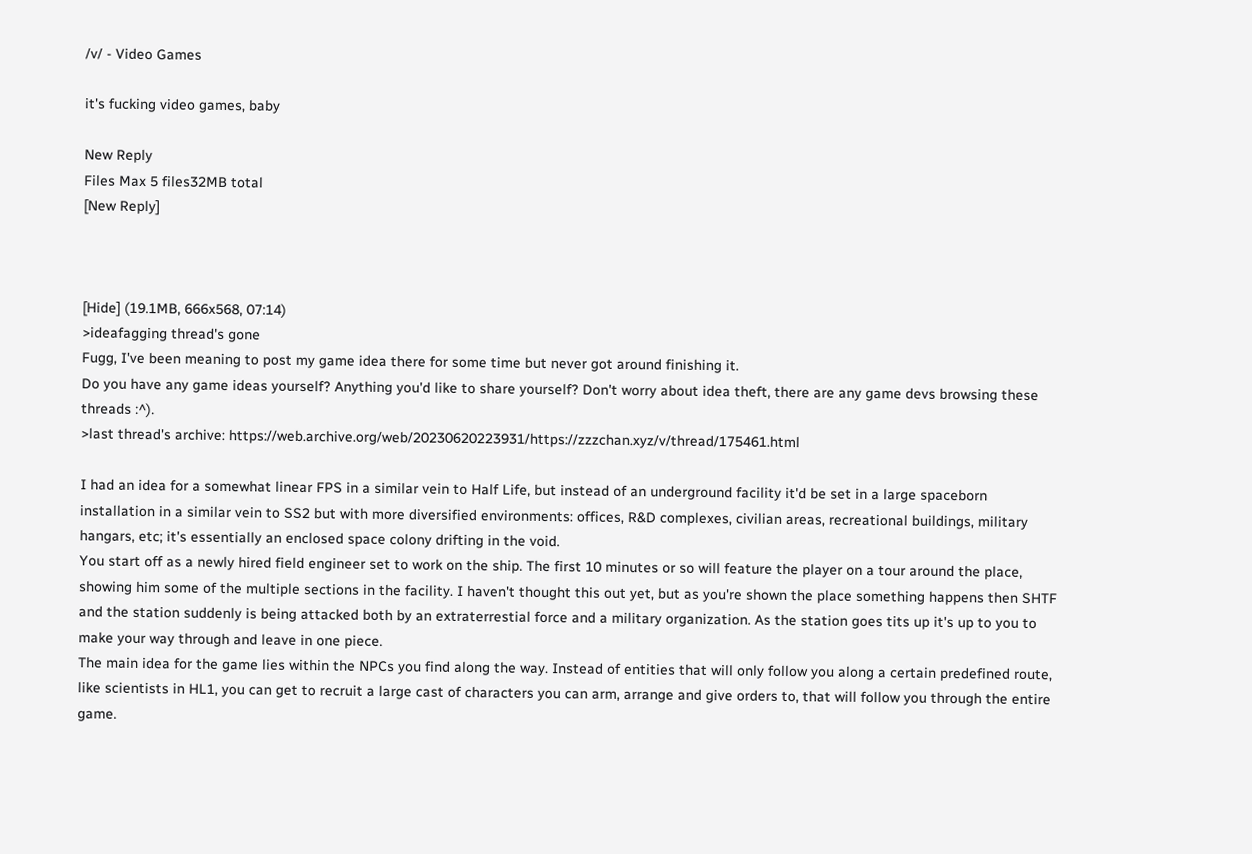/v/ - Video Games

it's fucking video games, baby

New Reply
Files Max 5 files32MB total
[New Reply]



[Hide] (19.1MB, 666x568, 07:14)
>ideafagging thread's gone
Fugg, I've been meaning to post my game idea there for some time but never got around finishing it.
Do you have any game ideas yourself? Anything you'd like to share yourself? Don't worry about idea theft, there are any game devs browsing these threads :^).
>last thread's archive: https://web.archive.org/web/20230620223931/https://zzzchan.xyz/v/thread/175461.html

I had an idea for a somewhat linear FPS in a similar vein to Half Life, but instead of an underground facility it'd be set in a large spaceborn installation in a similar vein to SS2 but with more diversified environments: offices, R&D complexes, civilian areas, recreational buildings, military hangars, etc; it's essentially an enclosed space colony drifting in the void.
You start off as a newly hired field engineer set to work on the ship. The first 10 minutes or so will feature the player on a tour around the place, showing him some of the multiple sections in the facility. I haven't thought this out yet, but as you're shown the place something happens then SHTF and the station suddenly is being attacked both by an extraterrestial force and a military organization. As the station goes tits up it's up to you to make your way through and leave in one piece.
The main idea for the game lies within the NPCs you find along the way. Instead of entities that will only follow you along a certain predefined route, like scientists in HL1, you can get to recruit a large cast of characters you can arm, arrange and give orders to, that will follow you through the entire game.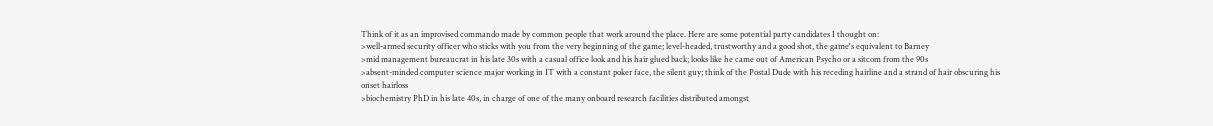Think of it as an improvised commando made by common people that work around the place. Here are some potential party candidates I thought on:
>well-armed security officer who sticks with you from the very beginning of the game; level-headed, trustworthy and a good shot, the game's equivalent to Barney
>mid management bureaucrat in his late 30s with a casual office look and his hair glued back; looks like he came out of American Psycho or a sitcom from the 90s
>absent-minded computer science major working in IT with a constant poker face, the silent guy; think of the Postal Dude with his receding hairline and a strand of hair obscuring his onset hairloss
>biochemistry PhD in his late 40s, in charge of one of the many onboard research facilities distributed amongst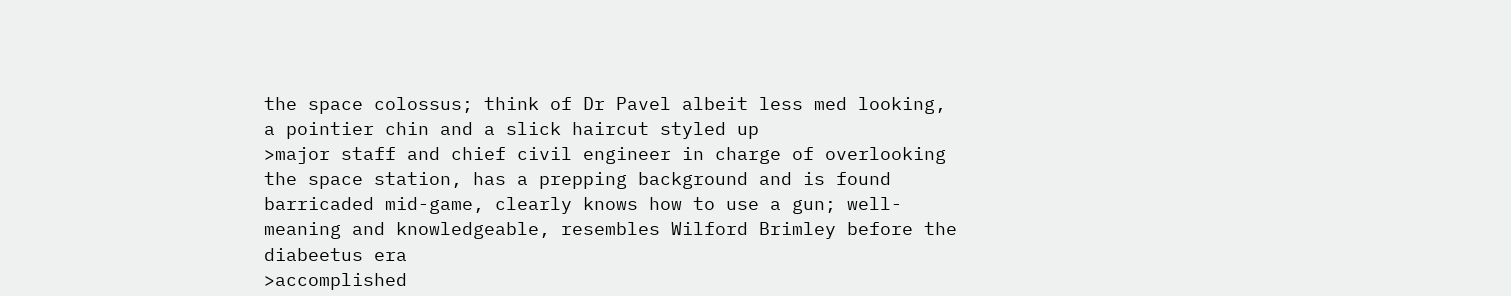the space colossus; think of Dr Pavel albeit less med looking, a pointier chin and a slick haircut styled up
>major staff and chief civil engineer in charge of overlooking the space station, has a prepping background and is found barricaded mid-game, clearly knows how to use a gun; well-meaning and knowledgeable, resembles Wilford Brimley before the diabeetus era
>accomplished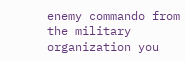enemy commando from the military organization you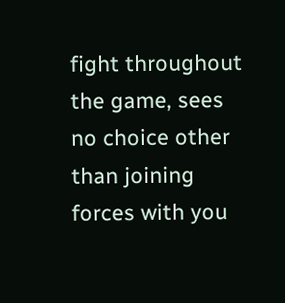fight throughout the game, sees no choice other than joining forces with you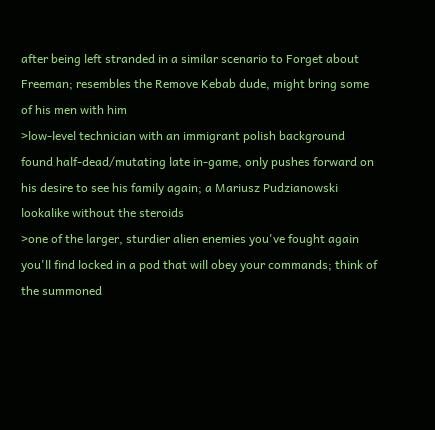after being left stranded in a similar scenario to Forget about Freeman; resembles the Remove Kebab dude, might bring some of his men with him
>low-level technician with an immigrant polish background found half-dead/mutating late in-game, only pushes forward on his desire to see his family again; a Mariusz Pudzianowski lookalike without the steroids
>one of the larger, sturdier alien enemies you've fought again you'll find locked in a pod that will obey your commands; think of the summoned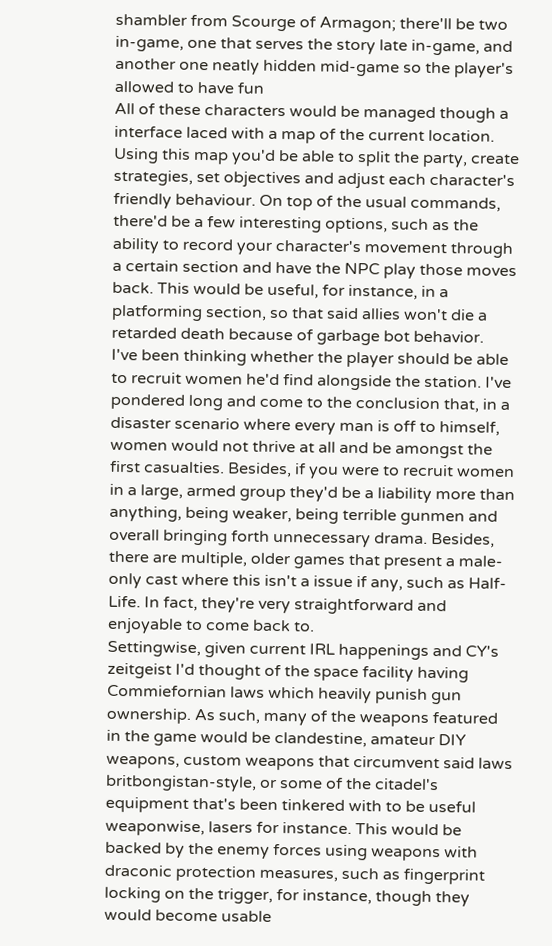shambler from Scourge of Armagon; there'll be two in-game, one that serves the story late in-game, and another one neatly hidden mid-game so the player's allowed to have fun
All of these characters would be managed though a interface laced with a map of the current location. Using this map you'd be able to split the party, create strategies, set objectives and adjust each character's friendly behaviour. On top of the usual commands, there'd be a few interesting options, such as the ability to record your character's movement through a certain section and have the NPC play those moves back. This would be useful, for instance, in a platforming section, so that said allies won't die a retarded death because of garbage bot behavior.
I've been thinking whether the player should be able to recruit women he'd find alongside the station. I've pondered long and come to the conclusion that, in a disaster scenario where every man is off to himself, women would not thrive at all and be amongst the first casualties. Besides, if you were to recruit women in a large, armed group they'd be a liability more than anything, being weaker, being terrible gunmen and overall bringing forth unnecessary drama. Besides, there are multiple, older games that present a male-only cast where this isn't a issue if any, such as Half-Life. In fact, they're very straightforward and enjoyable to come back to.
Settingwise, given current IRL happenings and CY's zeitgeist I'd thought of the space facility having Commiefornian laws which heavily punish gun ownership. As such, many of the weapons featured in the game would be clandestine, amateur DIY weapons, custom weapons that circumvent said laws britbongistan-style, or some of the citadel's equipment that's been tinkered with to be useful weaponwise, lasers for instance. This would be backed by the enemy forces using weapons with draconic protection measures, such as fingerprint locking on the trigger, for instance, though they would become usable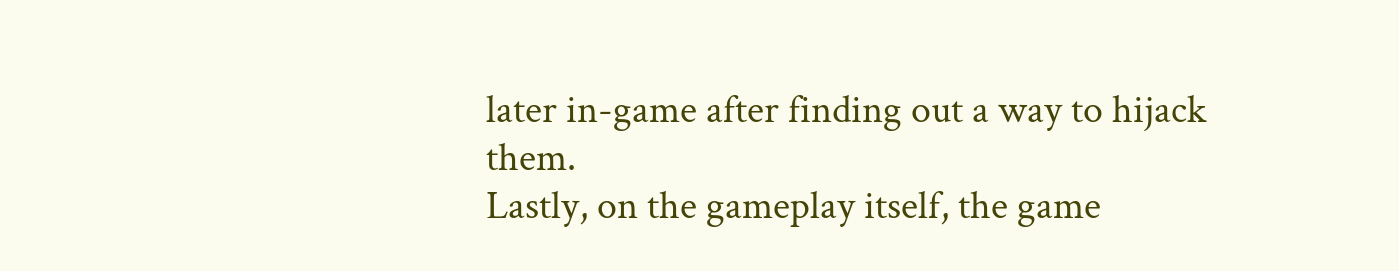later in-game after finding out a way to hijack them.
Lastly, on the gameplay itself, the game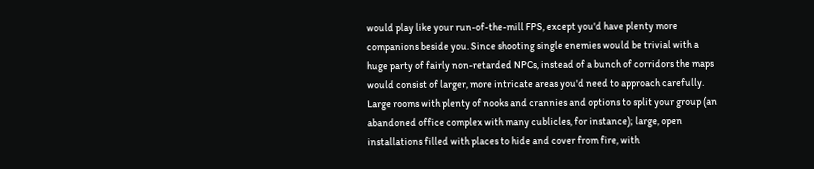would play like your run-of-the-mill FPS, except you'd have plenty more companions beside you. Since shooting single enemies would be trivial with a huge party of fairly non-retarded NPCs, instead of a bunch of corridors the maps would consist of larger, more intricate areas you'd need to approach carefully. Large rooms with plenty of nooks and crannies and options to split your group (an abandoned office complex with many cublicles, for instance); large, open installations filled with places to hide and cover from fire, with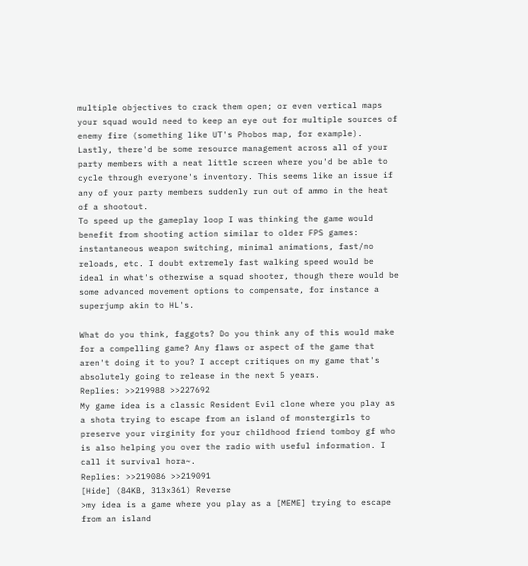multiple objectives to crack them open; or even vertical maps your squad would need to keep an eye out for multiple sources of enemy fire (something like UT's Phobos map, for example). Lastly, there'd be some resource management across all of your party members with a neat little screen where you'd be able to cycle through everyone's inventory. This seems like an issue if any of your party members suddenly run out of ammo in the heat of a shootout.
To speed up the gameplay loop I was thinking the game would benefit from shooting action similar to older FPS games: instantaneous weapon switching, minimal animations, fast/no reloads, etc. I doubt extremely fast walking speed would be ideal in what's otherwise a squad shooter, though there would be some advanced movement options to compensate, for instance a superjump akin to HL's.

What do you think, faggots? Do you think any of this would make for a compelling game? Any flaws or aspect of the game that aren't doing it to you? I accept critiques on my game that's absolutely going to release in the next 5 years.
Replies: >>219988 >>227692
My game idea is a classic Resident Evil clone where you play as a shota trying to escape from an island of monstergirls to preserve your virginity for your childhood friend tomboy gf who is also helping you over the radio with useful information. I call it survival hora~.
Replies: >>219086 >>219091
[Hide] (84KB, 313x361) Reverse
>my idea is a game where you play as a [MEME] trying to escape from an island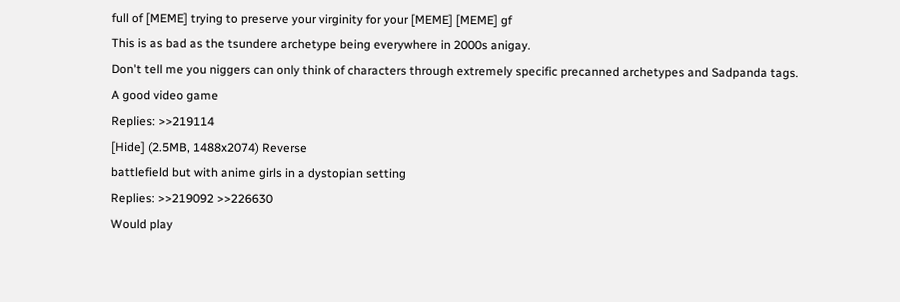full of [MEME] trying to preserve your virginity for your [MEME] [MEME] gf
This is as bad as the tsundere archetype being everywhere in 2000s anigay.
Don't tell me you niggers can only think of characters through extremely specific precanned archetypes and Sadpanda tags.
A good video game
Replies: >>219114
[Hide] (2.5MB, 1488x2074) Reverse
battlefield but with anime girls in a dystopian setting
Replies: >>219092 >>226630
Would play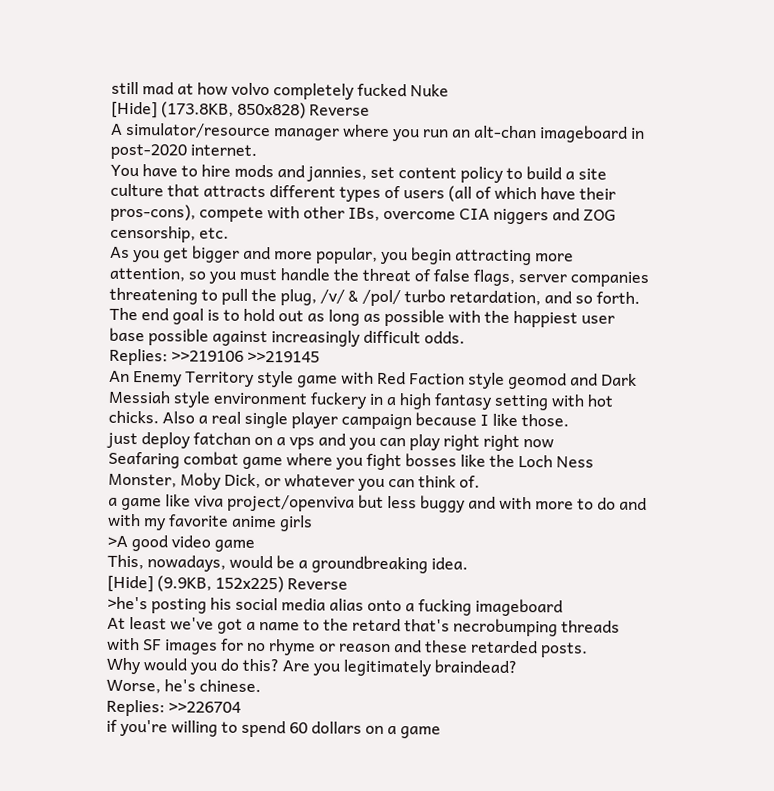still mad at how volvo completely fucked Nuke
[Hide] (173.8KB, 850x828) Reverse
A simulator/resource manager where you run an alt-chan imageboard in post-2020 internet.
You have to hire mods and jannies, set content policy to build a site culture that attracts different types of users (all of which have their pros-cons), compete with other IBs, overcome CIA niggers and ZOG censorship, etc.
As you get bigger and more popular, you begin attracting more attention, so you must handle the threat of false flags, server companies threatening to pull the plug, /v/ & /pol/ turbo retardation, and so forth.
The end goal is to hold out as long as possible with the happiest user base possible against increasingly difficult odds.
Replies: >>219106 >>219145
An Enemy Territory style game with Red Faction style geomod and Dark Messiah style environment fuckery in a high fantasy setting with hot chicks. Also a real single player campaign because I like those.
just deploy fatchan on a vps and you can play right right now
Seafaring combat game where you fight bosses like the Loch Ness Monster, Moby Dick, or whatever you can think of.
a game like viva project/openviva but less buggy and with more to do and with my favorite anime girls
>A good video game
This, nowadays, would be a groundbreaking idea.
[Hide] (9.9KB, 152x225) Reverse
>he's posting his social media alias onto a fucking imageboard
At least we've got a name to the retard that's necrobumping threads with SF images for no rhyme or reason and these retarded posts.
Why would you do this? Are you legitimately braindead?
Worse, he's chinese.
Replies: >>226704
if you're willing to spend 60 dollars on a game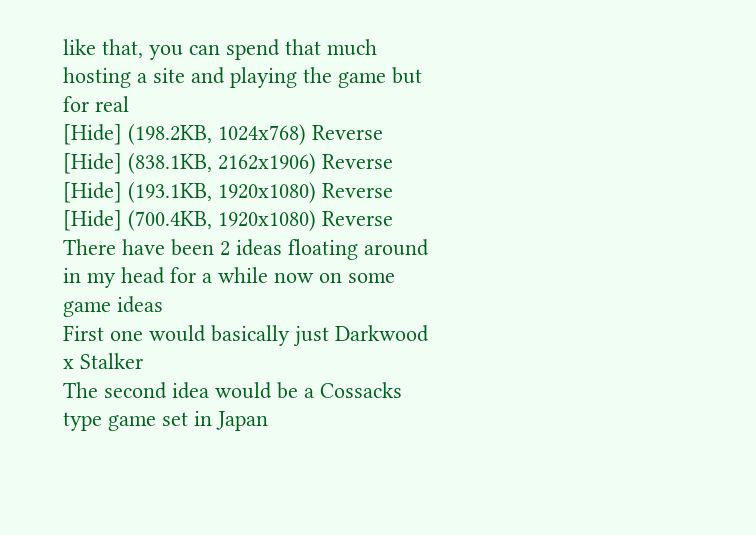like that, you can spend that much hosting a site and playing the game but for real
[Hide] (198.2KB, 1024x768) Reverse
[Hide] (838.1KB, 2162x1906) Reverse
[Hide] (193.1KB, 1920x1080) Reverse
[Hide] (700.4KB, 1920x1080) Reverse
There have been 2 ideas floating around in my head for a while now on some game ideas
First one would basically just Darkwood x Stalker
The second idea would be a Cossacks type game set in Japan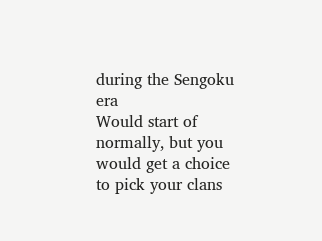during the Sengoku era
Would start of normally, but you would get a choice to pick your clans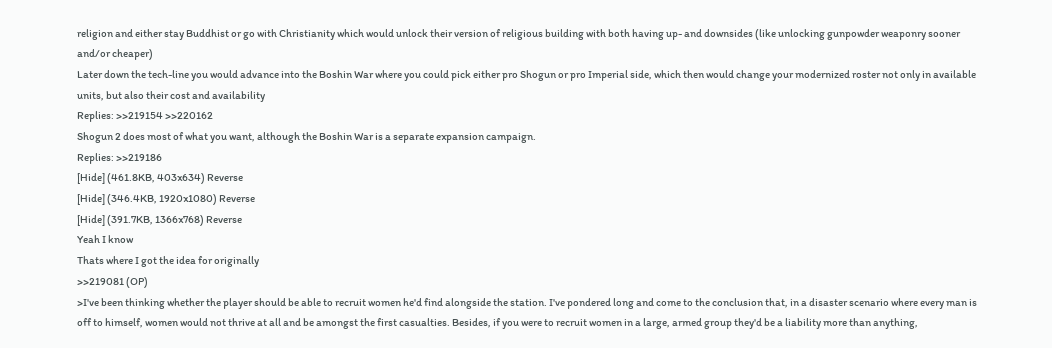religion and either stay Buddhist or go with Christianity which would unlock their version of religious building with both having up- and downsides (like unlocking gunpowder weaponry sooner and/or cheaper)
Later down the tech-line you would advance into the Boshin War where you could pick either pro Shogun or pro Imperial side, which then would change your modernized roster not only in available units, but also their cost and availability
Replies: >>219154 >>220162
Shogun 2 does most of what you want, although the Boshin War is a separate expansion campaign.
Replies: >>219186
[Hide] (461.8KB, 403x634) Reverse
[Hide] (346.4KB, 1920x1080) Reverse
[Hide] (391.7KB, 1366x768) Reverse
Yeah I know
Thats where I got the idea for originally
>>219081 (OP)
>I've been thinking whether the player should be able to recruit women he'd find alongside the station. I've pondered long and come to the conclusion that, in a disaster scenario where every man is off to himself, women would not thrive at all and be amongst the first casualties. Besides, if you were to recruit women in a large, armed group they'd be a liability more than anything,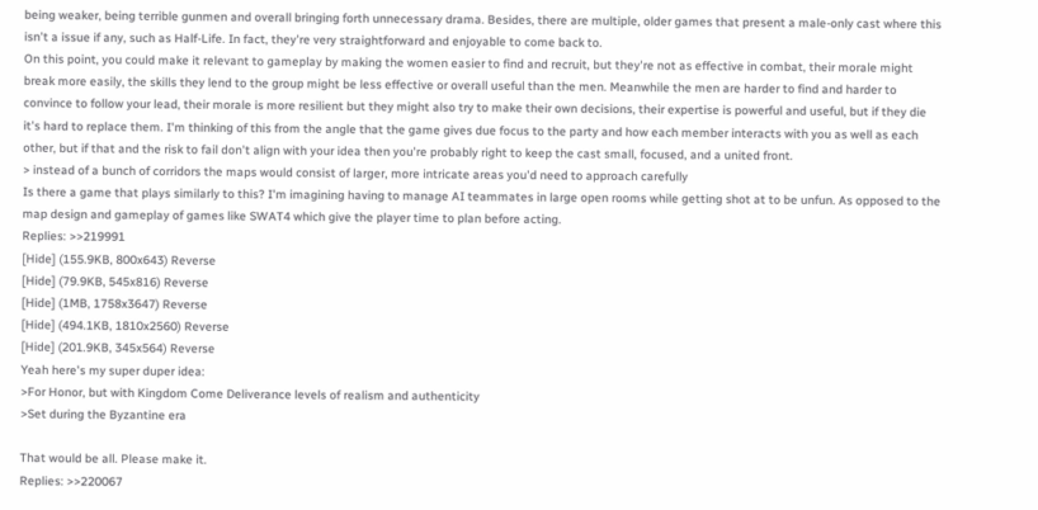being weaker, being terrible gunmen and overall bringing forth unnecessary drama. Besides, there are multiple, older games that present a male-only cast where this isn't a issue if any, such as Half-Life. In fact, they're very straightforward and enjoyable to come back to.
On this point, you could make it relevant to gameplay by making the women easier to find and recruit, but they're not as effective in combat, their morale might break more easily, the skills they lend to the group might be less effective or overall useful than the men. Meanwhile the men are harder to find and harder to convince to follow your lead, their morale is more resilient but they might also try to make their own decisions, their expertise is powerful and useful, but if they die it's hard to replace them. I'm thinking of this from the angle that the game gives due focus to the party and how each member interacts with you as well as each other, but if that and the risk to fail don't align with your idea then you're probably right to keep the cast small, focused, and a united front.
> instead of a bunch of corridors the maps would consist of larger, more intricate areas you'd need to approach carefully
Is there a game that plays similarly to this? I'm imagining having to manage AI teammates in large open rooms while getting shot at to be unfun. As opposed to the map design and gameplay of games like SWAT4 which give the player time to plan before acting.
Replies: >>219991
[Hide] (155.9KB, 800x643) Reverse
[Hide] (79.9KB, 545x816) Reverse
[Hide] (1MB, 1758x3647) Reverse
[Hide] (494.1KB, 1810x2560) Reverse
[Hide] (201.9KB, 345x564) Reverse
Yeah here's my super duper idea:
>For Honor, but with Kingdom Come Deliverance levels of realism and authenticity
>Set during the Byzantine era

That would be all. Please make it.
Replies: >>220067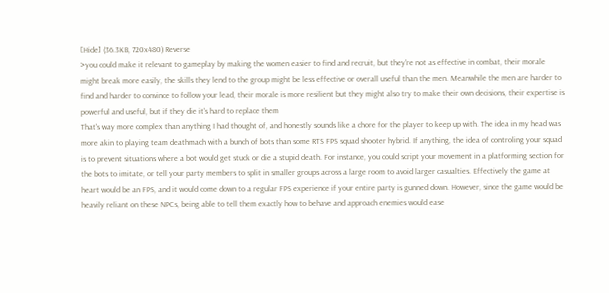[Hide] (36.3KB, 720x480) Reverse
>you could make it relevant to gameplay by making the women easier to find and recruit, but they're not as effective in combat, their morale might break more easily, the skills they lend to the group might be less effective or overall useful than the men. Meanwhile the men are harder to find and harder to convince to follow your lead, their morale is more resilient but they might also try to make their own decisions, their expertise is powerful and useful, but if they die it's hard to replace them
That's way more complex than anything I had thought of, and honestly sounds like a chore for the player to keep up with. The idea in my head was more akin to playing team deathmach with a bunch of bots than some RTS FPS squad shooter hybrid. If anything, the idea of controling your squad is to prevent situations where a bot would get stuck or die a stupid death. For instance, you could script your movement in a platforming section for the bots to imitate, or tell your party members to split in smaller groups across a large room to avoid larger casualties. Effectively the game at heart would be an FPS, and it would come down to a regular FPS experience if your entire party is gunned down. However, since the game would be heavily reliant on these NPCs, being able to tell them exactly how to behave and approach enemies would ease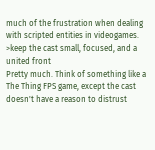much of the frustration when dealing with scripted entities in videogames.
>keep the cast small, focused, and a united front
Pretty much. Think of something like a The Thing FPS game, except the cast doesn't have a reason to distrust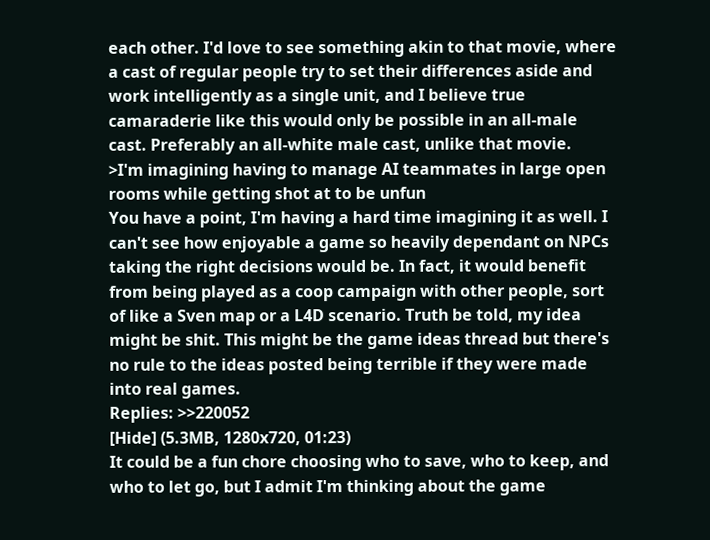each other. I'd love to see something akin to that movie, where a cast of regular people try to set their differences aside and work intelligently as a single unit, and I believe true camaraderie like this would only be possible in an all-male cast. Preferably an all-white male cast, unlike that movie.
>I'm imagining having to manage AI teammates in large open rooms while getting shot at to be unfun
You have a point, I'm having a hard time imagining it as well. I can't see how enjoyable a game so heavily dependant on NPCs taking the right decisions would be. In fact, it would benefit from being played as a coop campaign with other people, sort of like a Sven map or a L4D scenario. Truth be told, my idea might be shit. This might be the game ideas thread but there's no rule to the ideas posted being terrible if they were made into real games.
Replies: >>220052
[Hide] (5.3MB, 1280x720, 01:23)
It could be a fun chore choosing who to save, who to keep, and who to let go, but I admit I'm thinking about the game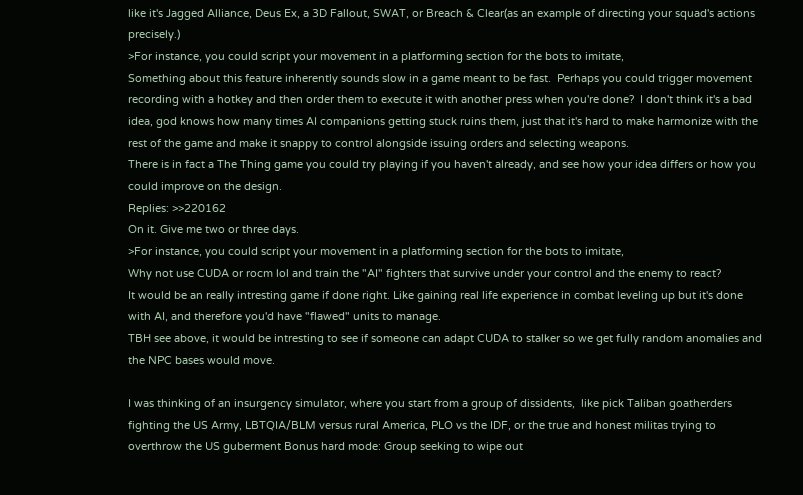like it's Jagged Alliance, Deus Ex, a 3D Fallout, SWAT, or Breach & Clear(as an example of directing your squad's actions precisely.)
>For instance, you could script your movement in a platforming section for the bots to imitate,
Something about this feature inherently sounds slow in a game meant to be fast.  Perhaps you could trigger movement recording with a hotkey and then order them to execute it with another press when you're done?  I don't think it's a bad idea, god knows how many times AI companions getting stuck ruins them, just that it's hard to make harmonize with the rest of the game and make it snappy to control alongside issuing orders and selecting weapons.
There is in fact a The Thing game you could try playing if you haven't already, and see how your idea differs or how you could improve on the design.
Replies: >>220162
On it. Give me two or three days.
>For instance, you could script your movement in a platforming section for the bots to imitate,
Why not use CUDA or rocm lol and train the "AI" fighters that survive under your control and the enemy to react?
It would be an really intresting game if done right. Like gaining real life experience in combat leveling up but it's done with AI, and therefore you'd have "flawed" units to manage.
TBH see above, it would be intresting to see if someone can adapt CUDA to stalker so we get fully random anomalies and the NPC bases would move.

I was thinking of an insurgency simulator, where you start from a group of dissidents,  like pick Taliban goatherders fighting the US Army, LBTQIA/BLM versus rural America, PLO vs the IDF, or the true and honest militas trying to overthrow the US guberment Bonus hard mode: Group seeking to wipe out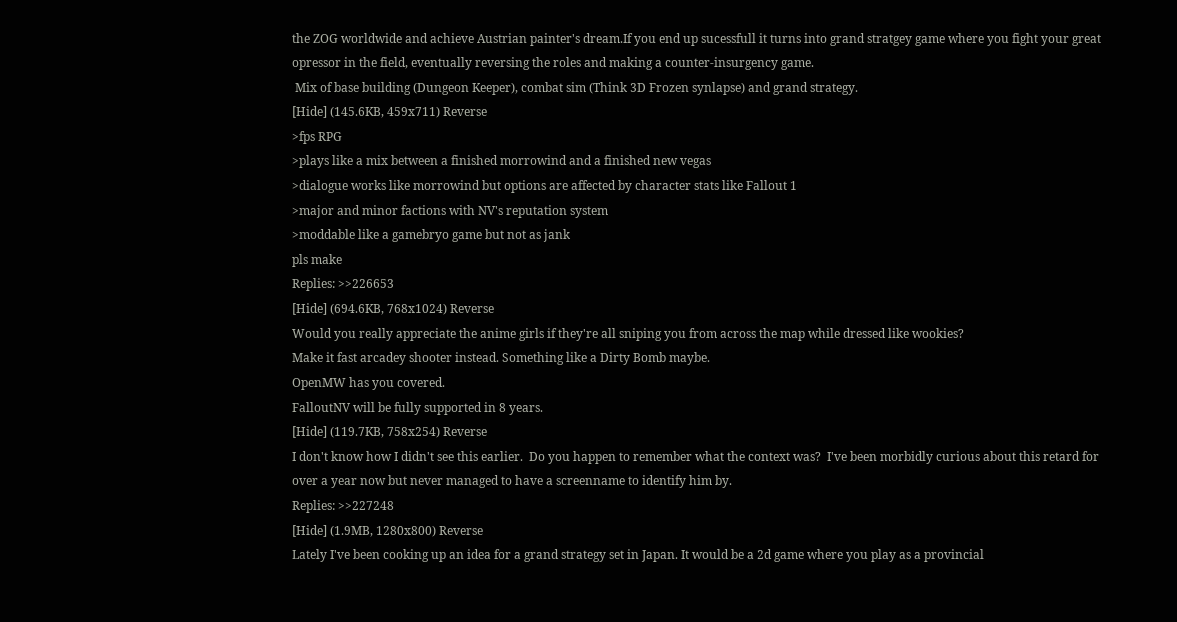the ZOG worldwide and achieve Austrian painter's dream.If you end up sucessfull it turns into grand stratgey game where you fight your great opressor in the field, eventually reversing the roles and making a counter-insurgency game.
 Mix of base building (Dungeon Keeper), combat sim (Think 3D Frozen synlapse) and grand strategy.
[Hide] (145.6KB, 459x711) Reverse
>fps RPG
>plays like a mix between a finished morrowind and a finished new vegas
>dialogue works like morrowind but options are affected by character stats like Fallout 1
>major and minor factions with NV's reputation system
>moddable like a gamebryo game but not as jank
pls make
Replies: >>226653
[Hide] (694.6KB, 768x1024) Reverse
Would you really appreciate the anime girls if they're all sniping you from across the map while dressed like wookies?
Make it fast arcadey shooter instead. Something like a Dirty Bomb maybe.
OpenMW has you covered.
FalloutNV will be fully supported in 8 years.
[Hide] (119.7KB, 758x254) Reverse
I don't know how I didn't see this earlier.  Do you happen to remember what the context was?  I've been morbidly curious about this retard for over a year now but never managed to have a screenname to identify him by.
Replies: >>227248
[Hide] (1.9MB, 1280x800) Reverse
Lately I've been cooking up an idea for a grand strategy set in Japan. It would be a 2d game where you play as a provincial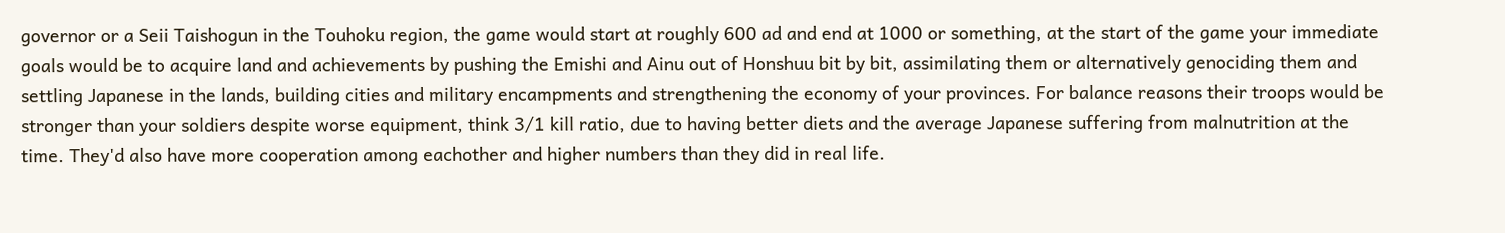governor or a Seii Taishogun in the Touhoku region, the game would start at roughly 600 ad and end at 1000 or something, at the start of the game your immediate goals would be to acquire land and achievements by pushing the Emishi and Ainu out of Honshuu bit by bit, assimilating them or alternatively genociding them and settling Japanese in the lands, building cities and military encampments and strengthening the economy of your provinces. For balance reasons their troops would be stronger than your soldiers despite worse equipment, think 3/1 kill ratio, due to having better diets and the average Japanese suffering from malnutrition at the time. They'd also have more cooperation among eachother and higher numbers than they did in real life.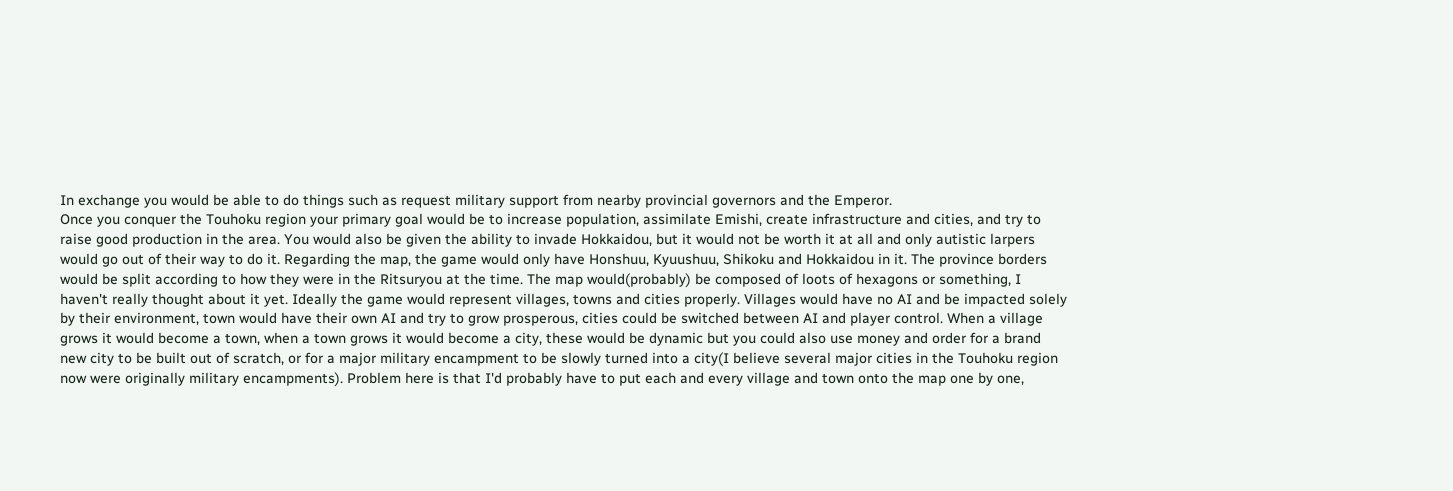In exchange you would be able to do things such as request military support from nearby provincial governors and the Emperor.
Once you conquer the Touhoku region your primary goal would be to increase population, assimilate Emishi, create infrastructure and cities, and try to raise good production in the area. You would also be given the ability to invade Hokkaidou, but it would not be worth it at all and only autistic larpers would go out of their way to do it. Regarding the map, the game would only have Honshuu, Kyuushuu, Shikoku and Hokkaidou in it. The province borders would be split according to how they were in the Ritsuryou at the time. The map would(probably) be composed of loots of hexagons or something, I haven't really thought about it yet. Ideally the game would represent villages, towns and cities properly. Villages would have no AI and be impacted solely by their environment, town would have their own AI and try to grow prosperous, cities could be switched between AI and player control. When a village grows it would become a town, when a town grows it would become a city, these would be dynamic but you could also use money and order for a brand new city to be built out of scratch, or for a major military encampment to be slowly turned into a city(I believe several major cities in the Touhoku region now were originally military encampments). Problem here is that I'd probably have to put each and every village and town onto the map one by one,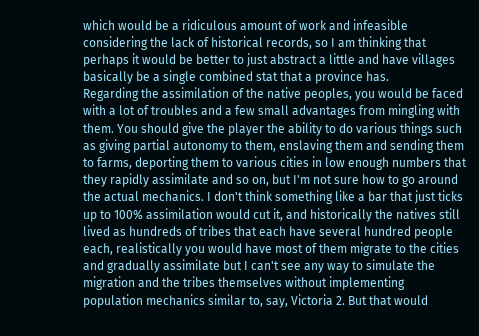which would be a ridiculous amount of work and infeasible considering the lack of historical records, so I am thinking that perhaps it would be better to just abstract a little and have villages basically be a single combined stat that a province has.
Regarding the assimilation of the native peoples, you would be faced with a lot of troubles and a few small advantages from mingling with them. You should give the player the ability to do various things such as giving partial autonomy to them, enslaving them and sending them to farms, deporting them to various cities in low enough numbers that they rapidly assimilate and so on, but I'm not sure how to go around the actual mechanics. I don't think something like a bar that just ticks up to 100% assimilation would cut it, and historically the natives still lived as hundreds of tribes that each have several hundred people each, realistically you would have most of them migrate to the cities and gradually assimilate but I can't see any way to simulate the migration and the tribes themselves without implementing population mechanics similar to, say, Victoria 2. But that would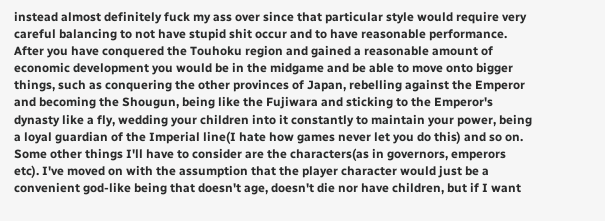instead almost definitely fuck my ass over since that particular style would require very careful balancing to not have stupid shit occur and to have reasonable performance.
After you have conquered the Touhoku region and gained a reasonable amount of economic development you would be in the midgame and be able to move onto bigger things, such as conquering the other provinces of Japan, rebelling against the Emperor and becoming the Shougun, being like the Fujiwara and sticking to the Emperor's dynasty like a fly, wedding your children into it constantly to maintain your power, being a loyal guardian of the Imperial line(I hate how games never let you do this) and so on. Some other things I'll have to consider are the characters(as in governors, emperors etc). I've moved on with the assumption that the player character would just be a convenient god-like being that doesn't age, doesn't die nor have children, but if I want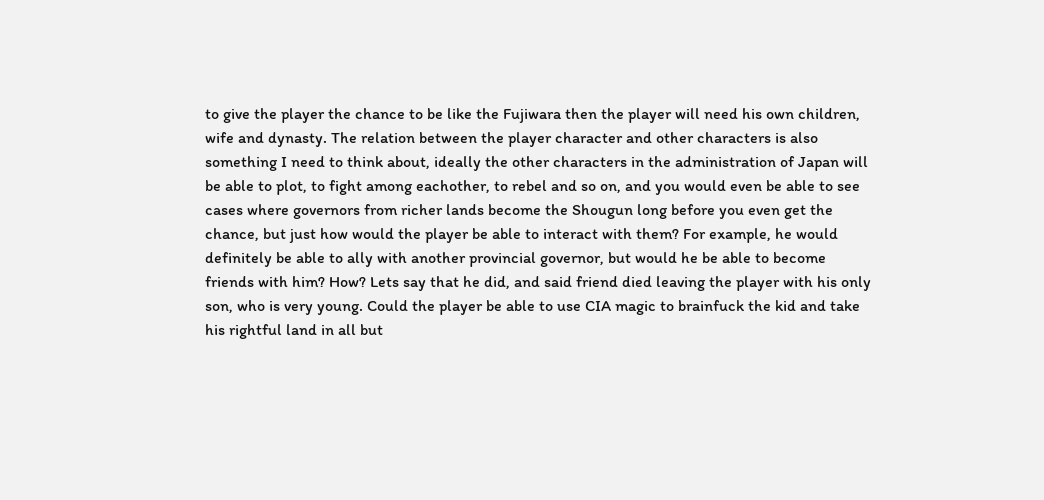to give the player the chance to be like the Fujiwara then the player will need his own children, wife and dynasty. The relation between the player character and other characters is also something I need to think about, ideally the other characters in the administration of Japan will be able to plot, to fight among eachother, to rebel and so on, and you would even be able to see cases where governors from richer lands become the Shougun long before you even get the chance, but just how would the player be able to interact with them? For example, he would definitely be able to ally with another provincial governor, but would he be able to become friends with him? How? Lets say that he did, and said friend died leaving the player with his only son, who is very young. Could the player be able to use CIA magic to brainfuck the kid and take his rightful land in all but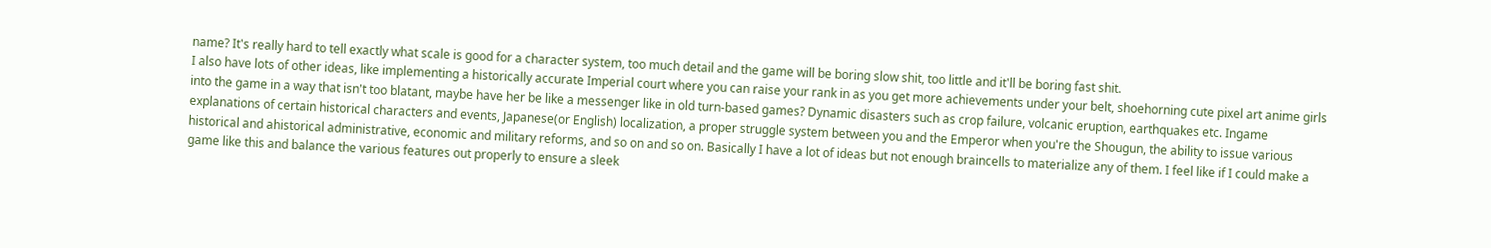name? It's really hard to tell exactly what scale is good for a character system, too much detail and the game will be boring slow shit, too little and it'll be boring fast shit.
I also have lots of other ideas, like implementing a historically accurate Imperial court where you can raise your rank in as you get more achievements under your belt, shoehorning cute pixel art anime girls into the game in a way that isn't too blatant, maybe have her be like a messenger like in old turn-based games? Dynamic disasters such as crop failure, volcanic eruption, earthquakes etc. Ingame explanations of certain historical characters and events, Japanese(or English) localization, a proper struggle system between you and the Emperor when you're the Shougun, the ability to issue various historical and ahistorical administrative, economic and military reforms, and so on and so on. Basically I have a lot of ideas but not enough braincells to materialize any of them. I feel like if I could make a game like this and balance the various features out properly to ensure a sleek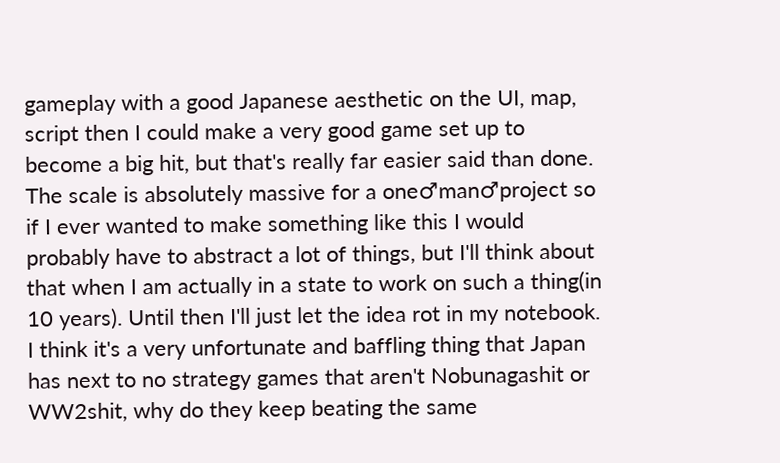gameplay with a good Japanese aesthetic on the UI, map, script then I could make a very good game set up to become a big hit, but that's really far easier said than done.
The scale is absolutely massive for a one♂man♂project so if I ever wanted to make something like this I would probably have to abstract a lot of things, but I'll think about that when I am actually in a state to work on such a thing(in 10 years). Until then I'll just let the idea rot in my notebook.
I think it's a very unfortunate and baffling thing that Japan has next to no strategy games that aren't Nobunagashit or WW2shit, why do they keep beating the same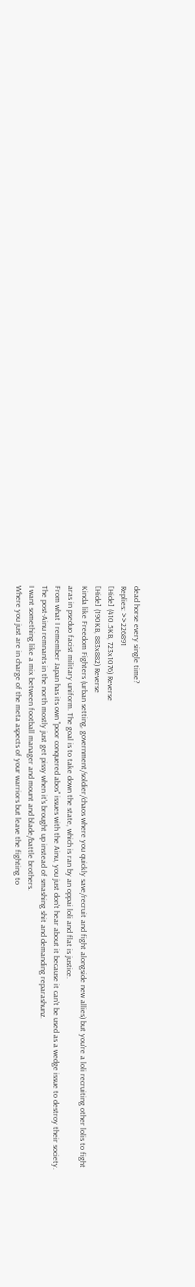dead horse every single time?
Replies: >>226891
[Hide] (410.5KB, 723x1076) Reverse
[Hide] (190KB, 883x882) Reverse
Kinda like Freedom Fighters (urban setting, government/soldier/chaos where you quickly save/recruit and fight alongside new allies) but you're a loli recruiting other lolis to fight aras in pseduo facist military uniform. The goal is to take down the state, which is ran by an oppai loli and flat is justice.
From what I remember Japan has its own "poor conquered abos" issues with the Ainu, you just don't hear about it because it can't be used as a wedge issue to destroy their society. The post-Ainu remnants in the north mostly just get pissy when it's brought up instead of smashing shit and demanding reparashunz.
I want something like a mix between football manager and mount and blade/battle brothers.
Where you just are in charge of the meta aspects of your warriors but leave the fighting to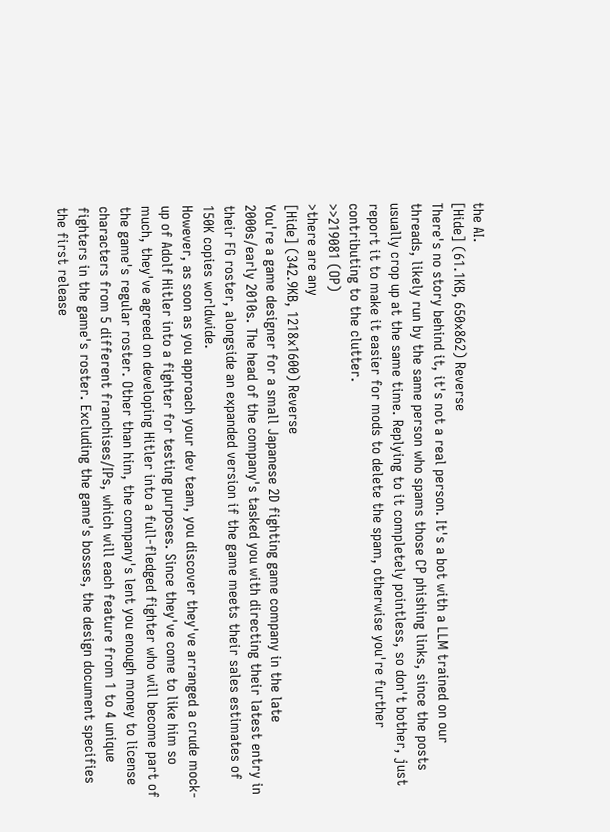the AI.
[Hide] (61.1KB, 650x862) Reverse
There's no story behind it, it's not a real person. It's a bot with a LLM trained on our threads, likely run by the same person who spams those CP phishing links, since the posts usually crop up at the same time. Replying to it completely pointless, so don't bother, just report it to make it easier for mods to delete the spam, otherwise you're further contributing to the clutter.
>>219081 (OP)
>there are any
[Hide] (342.9KB, 1218x1600) Reverse
You're a game designer for a small Japanese 2D fighting game company in the late 2000s/early 2010s. The head of the company's tasked you with directing their latest entry in their FG roster, alongside an expanded version if the game meets their sales estimates of 150K copies worldwide.
However, as soon as you approach your dev team, you discover they've arranged a crude mock-up of Adolf Hitler into a fighter for testing purposes. Since they've come to like him so much, they've agreed on developing Hitler into a full-fledged fighter who will become part of the game's regular roster. Other than him, the company's lent you enough money to license characters from 5 different franchises/IPs, which will each feature from 1 to 4 unique fighters in the game's roster. Excluding the game's bosses, the design document specifies the first release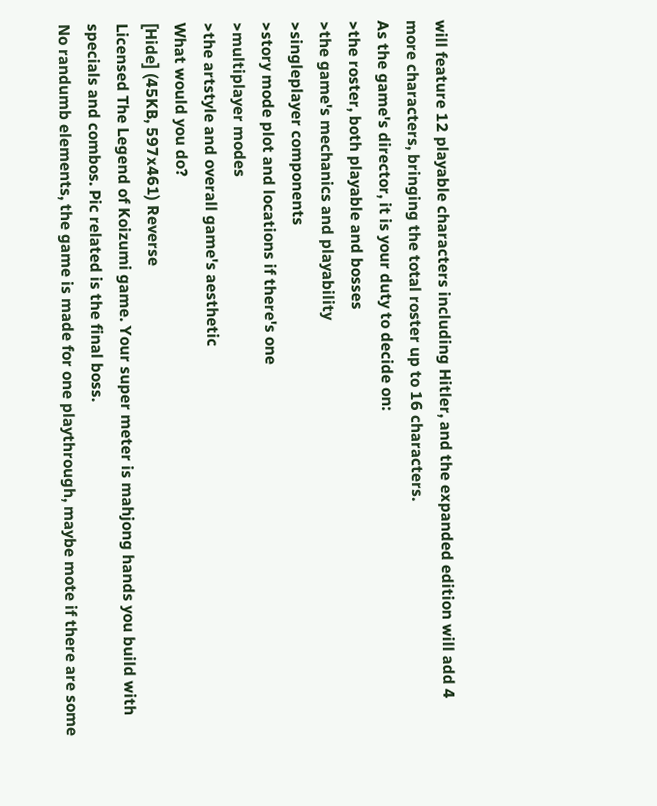will feature 12 playable characters including Hitler, and the expanded edition will add 4 more characters, bringing the total roster up to 16 characters.
As the game's director, it is your duty to decide on:
>the roster, both playable and bosses
>the game's mechanics and playability
>singleplayer components
>story mode plot and locations if there's one
>multiplayer modes
>the artstyle and overall game's aesthetic
What would you do?
[Hide] (45KB, 597x461) Reverse
Licensed The Legend of Koizumi game. Your super meter is mahjong hands you build with specials and combos. Pic related is the final boss.
No randumb elements, the game is made for one playthrough, maybe mote if there are some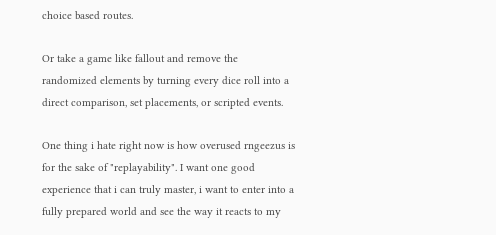choice based routes.

Or take a game like fallout and remove the randomized elements by turning every dice roll into a direct comparison, set placements, or scripted events.

One thing i hate right now is how overused rngeezus is for the sake of "replayability". I want one good experience that i can truly master, i want to enter into a fully prepared world and see the way it reacts to my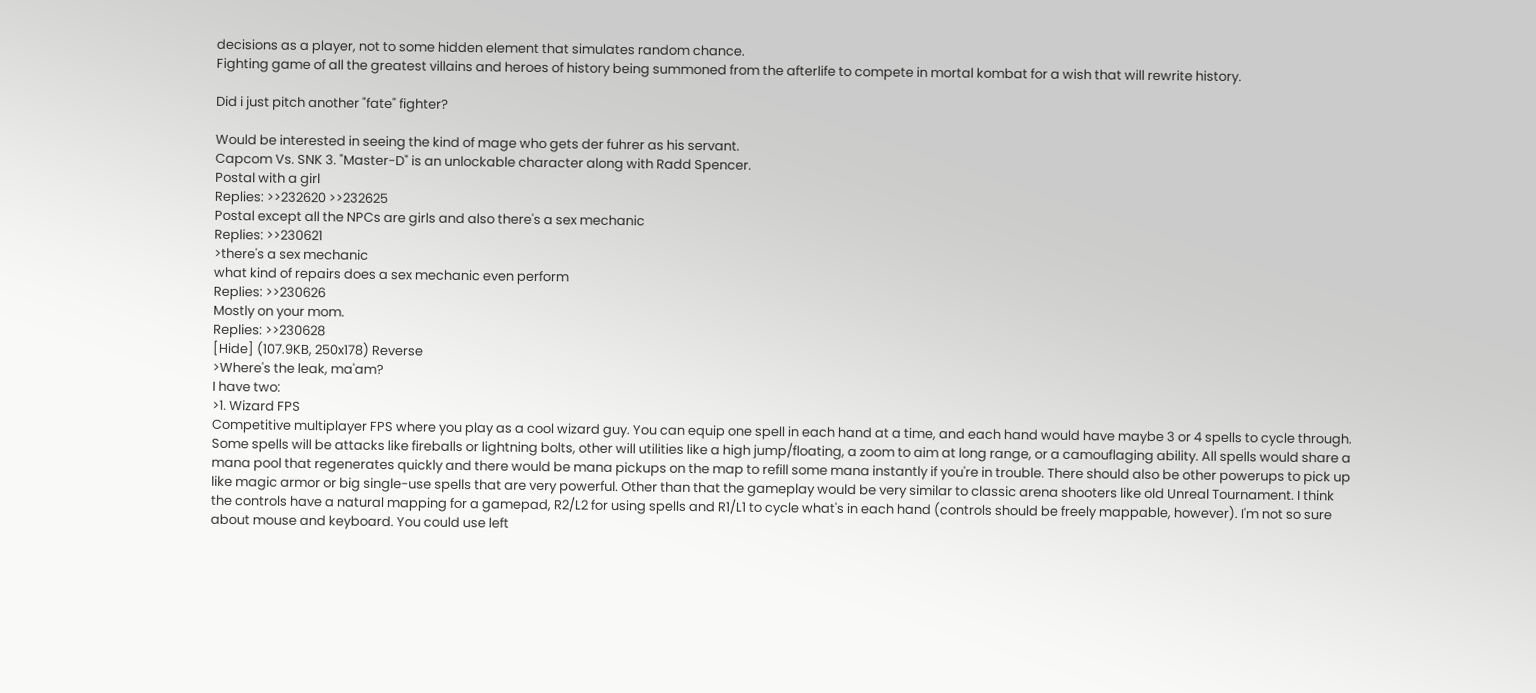decisions as a player, not to some hidden element that simulates random chance.
Fighting game of all the greatest villains and heroes of history being summoned from the afterlife to compete in mortal kombat for a wish that will rewrite history.

Did i just pitch another "fate" fighter?

Would be interested in seeing the kind of mage who gets der fuhrer as his servant.
Capcom Vs. SNK 3. "Master-D" is an unlockable character along with Radd Spencer.
Postal with a girl
Replies: >>232620 >>232625
Postal except all the NPCs are girls and also there's a sex mechanic
Replies: >>230621
>there's a sex mechanic
what kind of repairs does a sex mechanic even perform
Replies: >>230626
Mostly on your mom.
Replies: >>230628
[Hide] (107.9KB, 250x178) Reverse
>Where's the leak, ma'am?
I have two:
>1. Wizard FPS
Competitive multiplayer FPS where you play as a cool wizard guy. You can equip one spell in each hand at a time, and each hand would have maybe 3 or 4 spells to cycle through. Some spells will be attacks like fireballs or lightning bolts, other will utilities like a high jump/floating, a zoom to aim at long range, or a camouflaging ability. All spells would share a mana pool that regenerates quickly and there would be mana pickups on the map to refill some mana instantly if you're in trouble. There should also be other powerups to pick up like magic armor or big single-use spells that are very powerful. Other than that the gameplay would be very similar to classic arena shooters like old Unreal Tournament. I think the controls have a natural mapping for a gamepad, R2/L2 for using spells and R1/L1 to cycle what's in each hand (controls should be freely mappable, however). I'm not so sure about mouse and keyboard. You could use left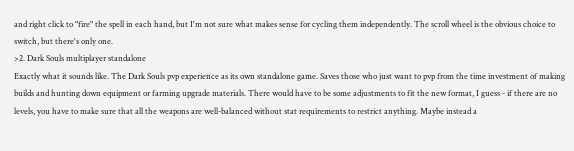and right click to "fire" the spell in each hand, but I'm not sure what makes sense for cycling them independently. The scroll wheel is the obvious choice to switch, but there's only one.
>2. Dark Souls multiplayer standalone
Exactly what it sounds like. The Dark Souls pvp experience as its own standalone game. Saves those who just want to pvp from the time investment of making builds and hunting down equipment or farming upgrade materials. There would have to be some adjustments to fit the new format, I guess - if there are no levels, you have to make sure that all the weapons are well-balanced without stat requirements to restrict anything. Maybe instead a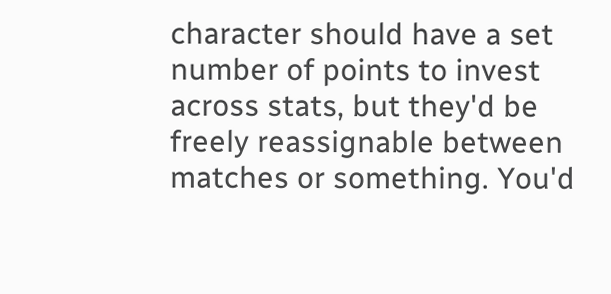character should have a set number of points to invest across stats, but they'd be freely reassignable between matches or something. You'd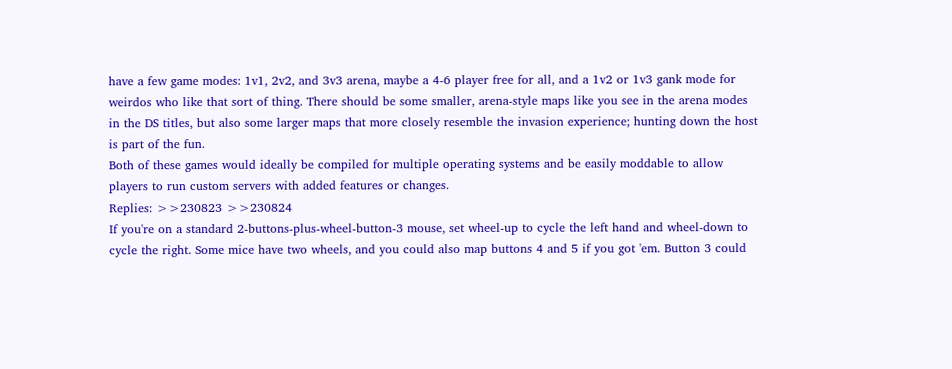have a few game modes: 1v1, 2v2, and 3v3 arena, maybe a 4-6 player free for all, and a 1v2 or 1v3 gank mode for weirdos who like that sort of thing. There should be some smaller, arena-style maps like you see in the arena modes in the DS titles, but also some larger maps that more closely resemble the invasion experience; hunting down the host is part of the fun.
Both of these games would ideally be compiled for multiple operating systems and be easily moddable to allow players to run custom servers with added features or changes.
Replies: >>230823 >>230824
If you're on a standard 2-buttons-plus-wheel-button-3 mouse, set wheel-up to cycle the left hand and wheel-down to cycle the right. Some mice have two wheels, and you could also map buttons 4 and 5 if you got 'em. Button 3 could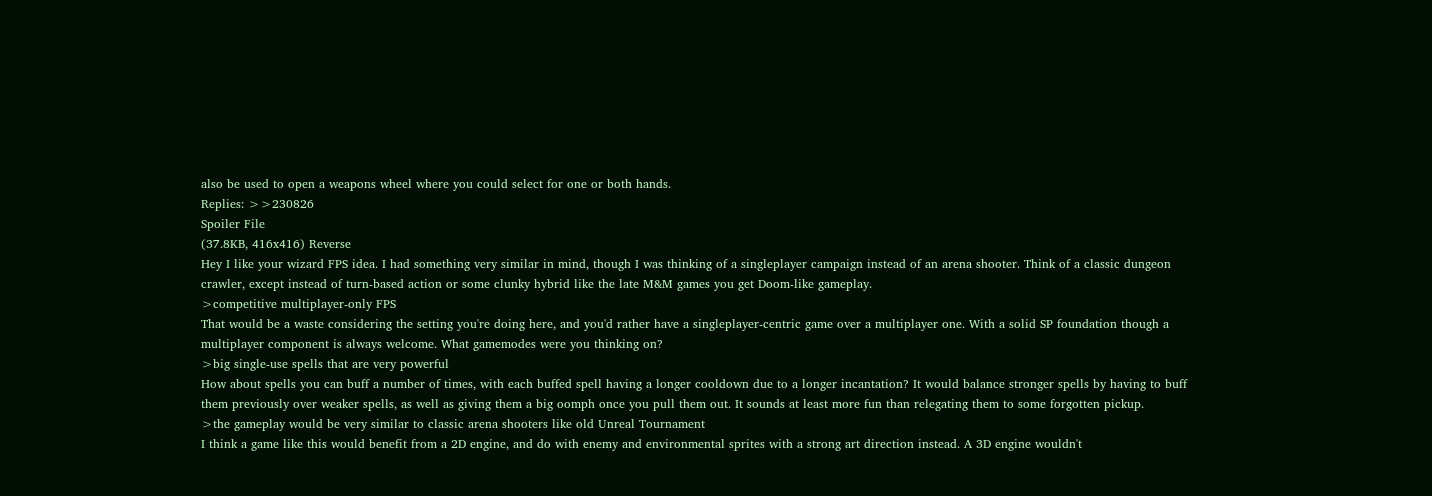also be used to open a weapons wheel where you could select for one or both hands.
Replies: >>230826
Spoiler File
(37.8KB, 416x416) Reverse
Hey I like your wizard FPS idea. I had something very similar in mind, though I was thinking of a singleplayer campaign instead of an arena shooter. Think of a classic dungeon crawler, except instead of turn-based action or some clunky hybrid like the late M&M games you get Doom-like gameplay.
>competitive multiplayer-only FPS
That would be a waste considering the setting you're doing here, and you'd rather have a singleplayer-centric game over a multiplayer one. With a solid SP foundation though a multiplayer component is always welcome. What gamemodes were you thinking on?
>big single-use spells that are very powerful
How about spells you can buff a number of times, with each buffed spell having a longer cooldown due to a longer incantation? It would balance stronger spells by having to buff them previously over weaker spells, as well as giving them a big oomph once you pull them out. It sounds at least more fun than relegating them to some forgotten pickup.
>the gameplay would be very similar to classic arena shooters like old Unreal Tournament
I think a game like this would benefit from a 2D engine, and do with enemy and environmental sprites with a strong art direction instead. A 3D engine wouldn't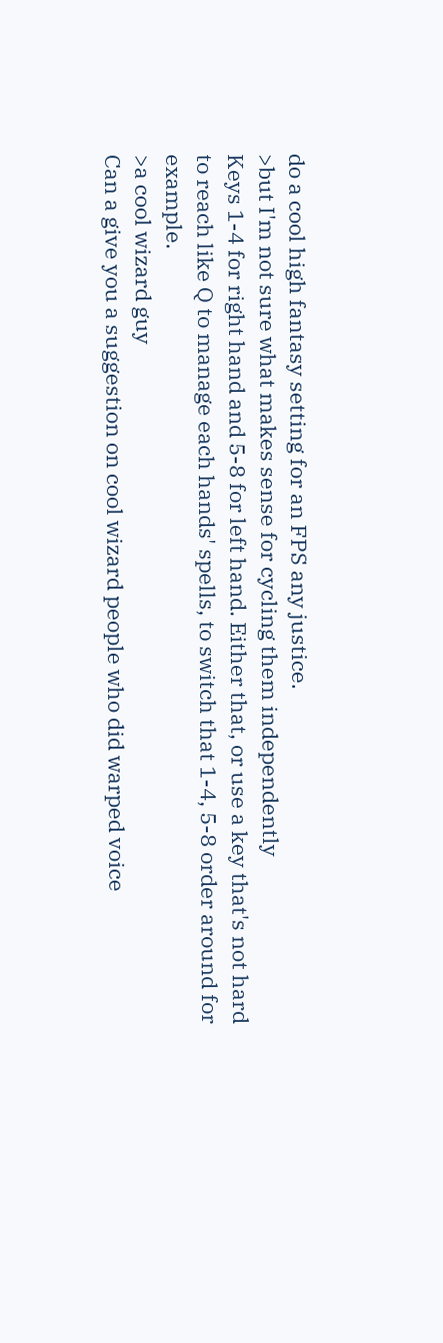do a cool high fantasy setting for an FPS any justice.
>but I'm not sure what makes sense for cycling them independently
Keys 1-4 for right hand and 5-8 for left hand. Either that, or use a key that's not hard to reach like Q to manage each hands' spells, to switch that 1-4, 5-8 order around for example.
>a cool wizard guy
Can a give you a suggestion on cool wizard people who did warped voice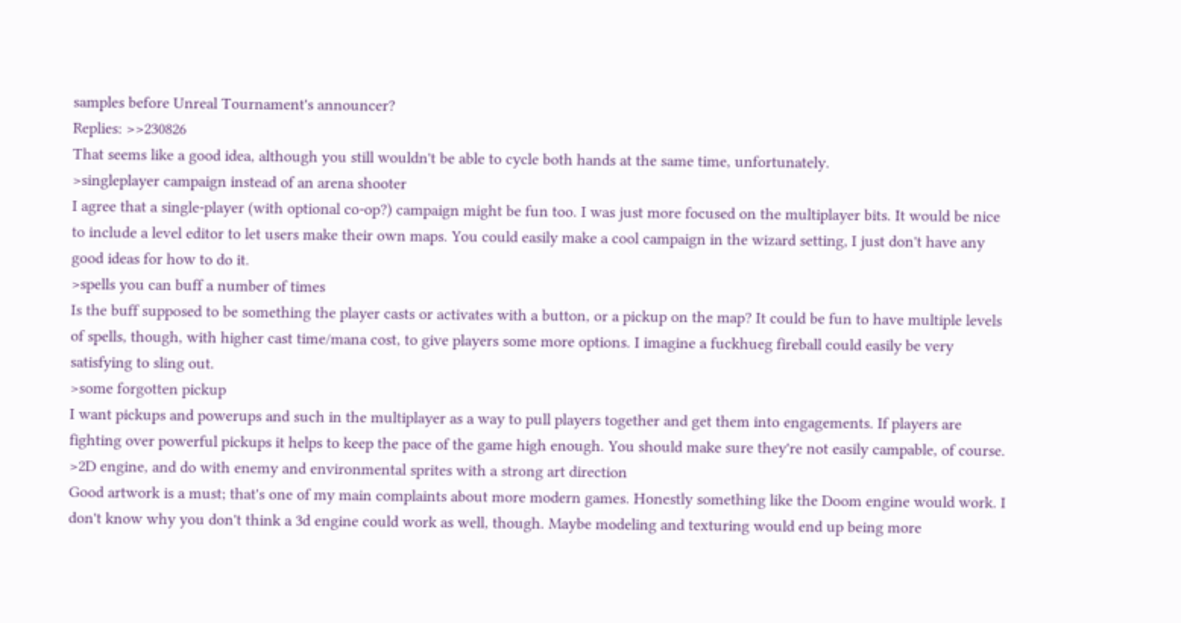samples before Unreal Tournament's announcer?
Replies: >>230826
That seems like a good idea, although you still wouldn't be able to cycle both hands at the same time, unfortunately.
>singleplayer campaign instead of an arena shooter
I agree that a single-player (with optional co-op?) campaign might be fun too. I was just more focused on the multiplayer bits. It would be nice to include a level editor to let users make their own maps. You could easily make a cool campaign in the wizard setting, I just don't have any good ideas for how to do it.
>spells you can buff a number of times
Is the buff supposed to be something the player casts or activates with a button, or a pickup on the map? It could be fun to have multiple levels of spells, though, with higher cast time/mana cost, to give players some more options. I imagine a fuckhueg fireball could easily be very satisfying to sling out.
>some forgotten pickup
I want pickups and powerups and such in the multiplayer as a way to pull players together and get them into engagements. If players are fighting over powerful pickups it helps to keep the pace of the game high enough. You should make sure they're not easily campable, of course.
>2D engine, and do with enemy and environmental sprites with a strong art direction
Good artwork is a must; that's one of my main complaints about more modern games. Honestly something like the Doom engine would work. I don't know why you don't think a 3d engine could work as well, though. Maybe modeling and texturing would end up being more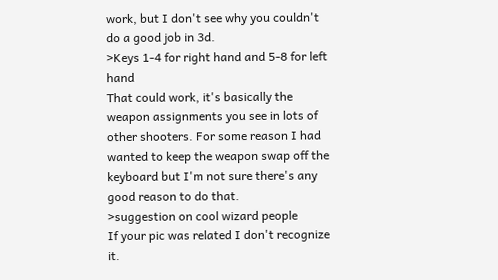work, but I don't see why you couldn't do a good job in 3d.
>Keys 1-4 for right hand and 5-8 for left hand
That could work, it's basically the weapon assignments you see in lots of other shooters. For some reason I had wanted to keep the weapon swap off the keyboard but I'm not sure there's any good reason to do that.
>suggestion on cool wizard people
If your pic was related I don't recognize it.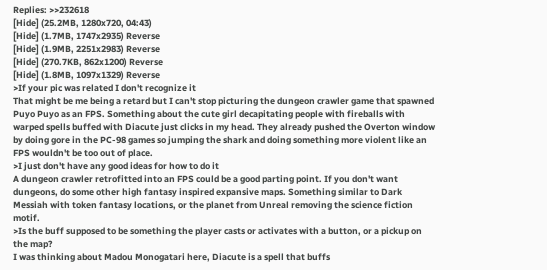Replies: >>232618
[Hide] (25.2MB, 1280x720, 04:43)
[Hide] (1.7MB, 1747x2935) Reverse
[Hide] (1.9MB, 2251x2983) Reverse
[Hide] (270.7KB, 862x1200) Reverse
[Hide] (1.8MB, 1097x1329) Reverse
>If your pic was related I don't recognize it
That might be me being a retard but I can't stop picturing the dungeon crawler game that spawned Puyo Puyo as an FPS. Something about the cute girl decapitating people with fireballs with warped spells buffed with Diacute just clicks in my head. They already pushed the Overton window by doing gore in the PC-98 games so jumping the shark and doing something more violent like an FPS wouldn't be too out of place.
>I just don't have any good ideas for how to do it
A dungeon crawler retrofitted into an FPS could be a good parting point. If you don't want dungeons, do some other high fantasy inspired expansive maps. Something similar to Dark Messiah with token fantasy locations, or the planet from Unreal removing the science fiction motif.
>Is the buff supposed to be something the player casts or activates with a button, or a pickup on the map?
I was thinking about Madou Monogatari here, Diacute is a spell that buffs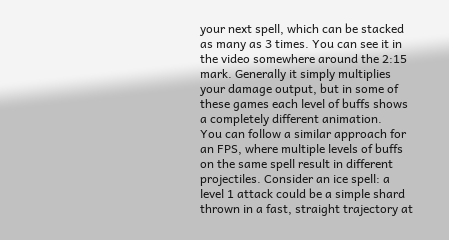your next spell, which can be stacked as many as 3 times. You can see it in the video somewhere around the 2:15 mark. Generally it simply multiplies your damage output, but in some of these games each level of buffs shows a completely different animation.
You can follow a similar approach for an FPS, where multiple levels of buffs on the same spell result in different projectiles. Consider an ice spell: a level 1 attack could be a simple shard thrown in a fast, straight trajectory at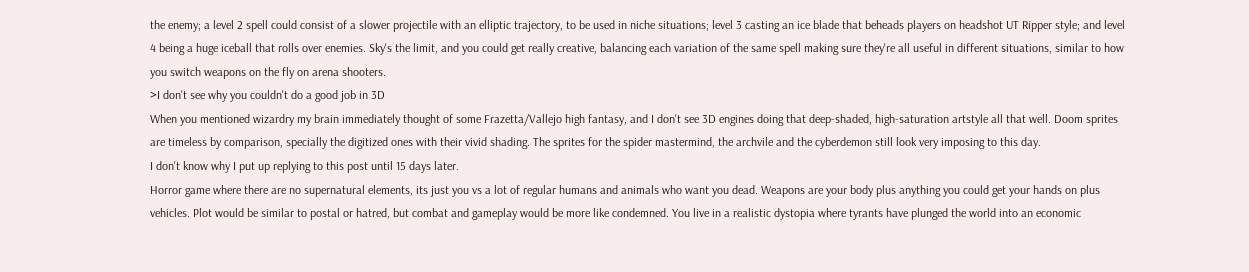the enemy; a level 2 spell could consist of a slower projectile with an elliptic trajectory, to be used in niche situations; level 3 casting an ice blade that beheads players on headshot UT Ripper style; and level 4 being a huge iceball that rolls over enemies. Sky's the limit, and you could get really creative, balancing each variation of the same spell making sure they're all useful in different situations, similar to how you switch weapons on the fly on arena shooters.
>I don't see why you couldn't do a good job in 3D
When you mentioned wizardry my brain immediately thought of some Frazetta/Vallejo high fantasy, and I don't see 3D engines doing that deep-shaded, high-saturation artstyle all that well. Doom sprites are timeless by comparison, specially the digitized ones with their vivid shading. The sprites for the spider mastermind, the archvile and the cyberdemon still look very imposing to this day.
I don't know why I put up replying to this post until 15 days later.
Horror game where there are no supernatural elements, its just you vs a lot of regular humans and animals who want you dead. Weapons are your body plus anything you could get your hands on plus vehicles. Plot would be similar to postal or hatred, but combat and gameplay would be more like condemned. You live in a realistic dystopia where tyrants have plunged the world into an economic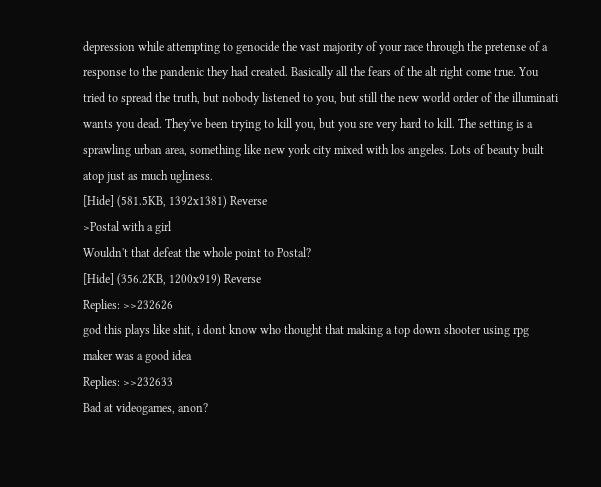depression while attempting to genocide the vast majority of your race through the pretense of a response to the pandenic they had created. Basically all the fears of the alt right come true. You tried to spread the truth, but nobody listened to you, but still the new world order of the illuminati wants you dead. They've been trying to kill you, but you sre very hard to kill. The setting is a sprawling urban area, something like new york city mixed with los angeles. Lots of beauty built atop just as much ugliness.
[Hide] (581.5KB, 1392x1381) Reverse
>Postal with a girl
Wouldn't that defeat the whole point to Postal?
[Hide] (356.2KB, 1200x919) Reverse
Replies: >>232626
god this plays like shit, i dont know who thought that making a top down shooter using rpg maker was a good idea
Replies: >>232633
Bad at videogames, anon?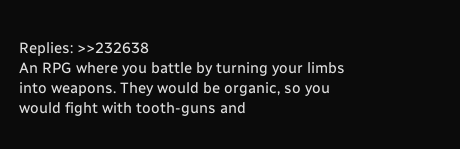Replies: >>232638
An RPG where you battle by turning your limbs into weapons. They would be organic, so you would fight with tooth-guns and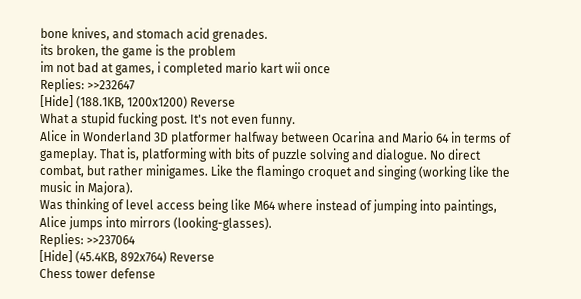bone knives, and stomach acid grenades.
its broken, the game is the problem
im not bad at games, i completed mario kart wii once
Replies: >>232647
[Hide] (188.1KB, 1200x1200) Reverse
What a stupid fucking post. It's not even funny.
Alice in Wonderland 3D platformer halfway between Ocarina and Mario 64 in terms of gameplay. That is, platforming with bits of puzzle solving and dialogue. No direct combat, but rather minigames. Like the flamingo croquet and singing (working like the music in Majora).
Was thinking of level access being like M64 where instead of jumping into paintings, Alice jumps into mirrors (looking-glasses).
Replies: >>237064
[Hide] (45.4KB, 892x764) Reverse
Chess tower defense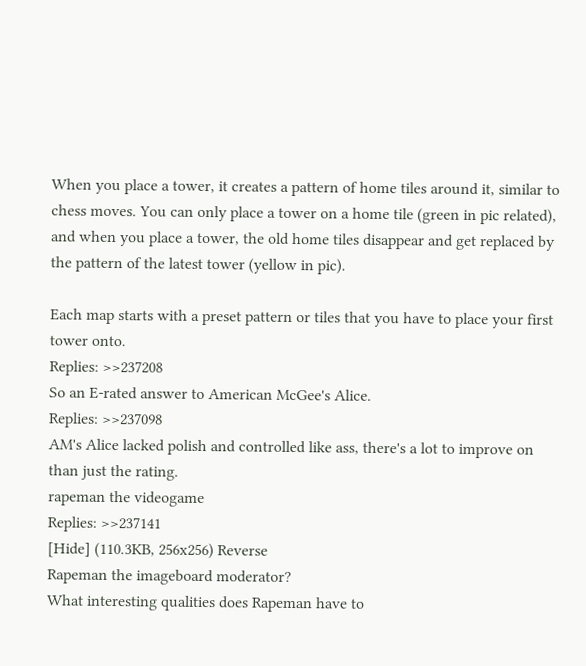When you place a tower, it creates a pattern of home tiles around it, similar to chess moves. You can only place a tower on a home tile (green in pic related), and when you place a tower, the old home tiles disappear and get replaced by the pattern of the latest tower (yellow in pic).

Each map starts with a preset pattern or tiles that you have to place your first tower onto.
Replies: >>237208
So an E-rated answer to American McGee's Alice.
Replies: >>237098
AM's Alice lacked polish and controlled like ass, there's a lot to improve on than just the rating.
rapeman the videogame
Replies: >>237141
[Hide] (110.3KB, 256x256) Reverse
Rapeman the imageboard moderator?
What interesting qualities does Rapeman have to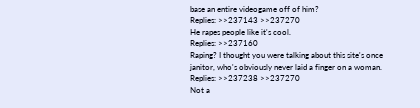base an entire videogame off of him?
Replies: >>237143 >>237270
He rapes people like it's cool.
Replies: >>237160
Raping? I thought you were talking about this site's once janitor, who's obviously never laid a finger on a woman.
Replies: >>237238 >>237270
Not a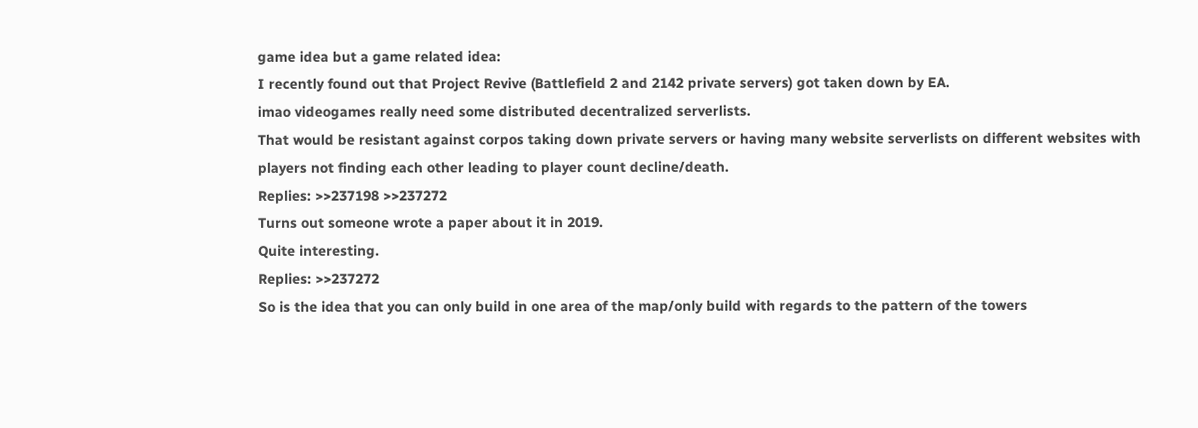game idea but a game related idea:
I recently found out that Project Revive (Battlefield 2 and 2142 private servers) got taken down by EA.
imao videogames really need some distributed decentralized serverlists.
That would be resistant against corpos taking down private servers or having many website serverlists on different websites with players not finding each other leading to player count decline/death.
Replies: >>237198 >>237272
Turns out someone wrote a paper about it in 2019.
Quite interesting.
Replies: >>237272
So is the idea that you can only build in one area of the map/only build with regards to the pattern of the towers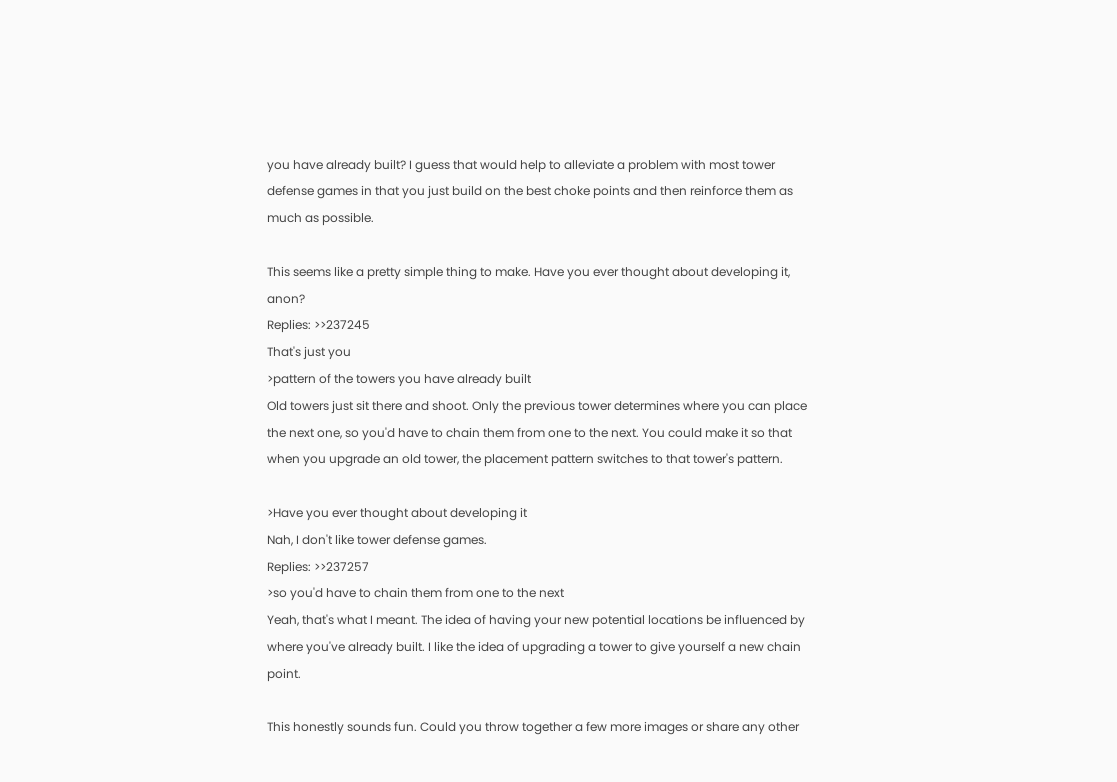you have already built? I guess that would help to alleviate a problem with most tower defense games in that you just build on the best choke points and then reinforce them as much as possible.

This seems like a pretty simple thing to make. Have you ever thought about developing it, anon?
Replies: >>237245
That's just you
>pattern of the towers you have already built
Old towers just sit there and shoot. Only the previous tower determines where you can place the next one, so you'd have to chain them from one to the next. You could make it so that when you upgrade an old tower, the placement pattern switches to that tower's pattern.

>Have you ever thought about developing it
Nah, I don't like tower defense games.
Replies: >>237257
>so you'd have to chain them from one to the next
Yeah, that's what I meant. The idea of having your new potential locations be influenced by where you've already built. I like the idea of upgrading a tower to give yourself a new chain point.

This honestly sounds fun. Could you throw together a few more images or share any other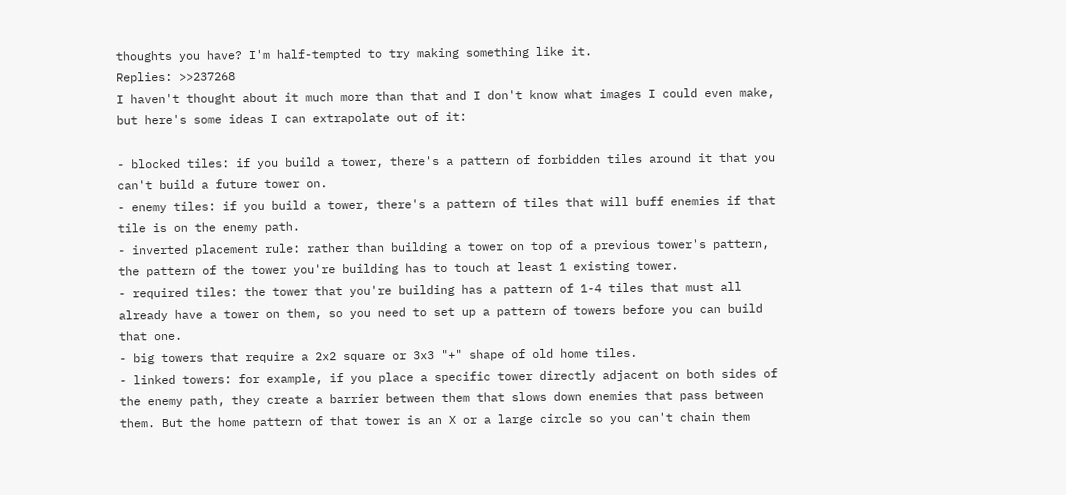thoughts you have? I'm half-tempted to try making something like it.
Replies: >>237268
I haven't thought about it much more than that and I don't know what images I could even make, but here's some ideas I can extrapolate out of it:

- blocked tiles: if you build a tower, there's a pattern of forbidden tiles around it that you can't build a future tower on.
- enemy tiles: if you build a tower, there's a pattern of tiles that will buff enemies if that tile is on the enemy path.
- inverted placement rule: rather than building a tower on top of a previous tower's pattern, the pattern of the tower you're building has to touch at least 1 existing tower.
- required tiles: the tower that you're building has a pattern of 1-4 tiles that must all already have a tower on them, so you need to set up a pattern of towers before you can build that one.
- big towers that require a 2x2 square or 3x3 "+" shape of old home tiles.
- linked towers: for example, if you place a specific tower directly adjacent on both sides of the enemy path, they create a barrier between them that slows down enemies that pass between them. But the home pattern of that tower is an X or a large circle so you can't chain them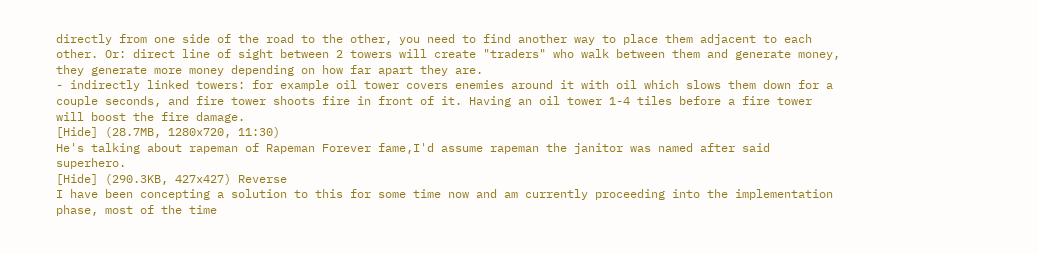directly from one side of the road to the other, you need to find another way to place them adjacent to each other. Or: direct line of sight between 2 towers will create "traders" who walk between them and generate money, they generate more money depending on how far apart they are.
- indirectly linked towers: for example oil tower covers enemies around it with oil which slows them down for a couple seconds, and fire tower shoots fire in front of it. Having an oil tower 1-4 tiles before a fire tower will boost the fire damage.
[Hide] (28.7MB, 1280x720, 11:30)
He's talking about rapeman of Rapeman Forever fame,I'd assume rapeman the janitor was named after said superhero.
[Hide] (290.3KB, 427x427) Reverse
I have been concepting a solution to this for some time now and am currently proceeding into the implementation phase, most of the time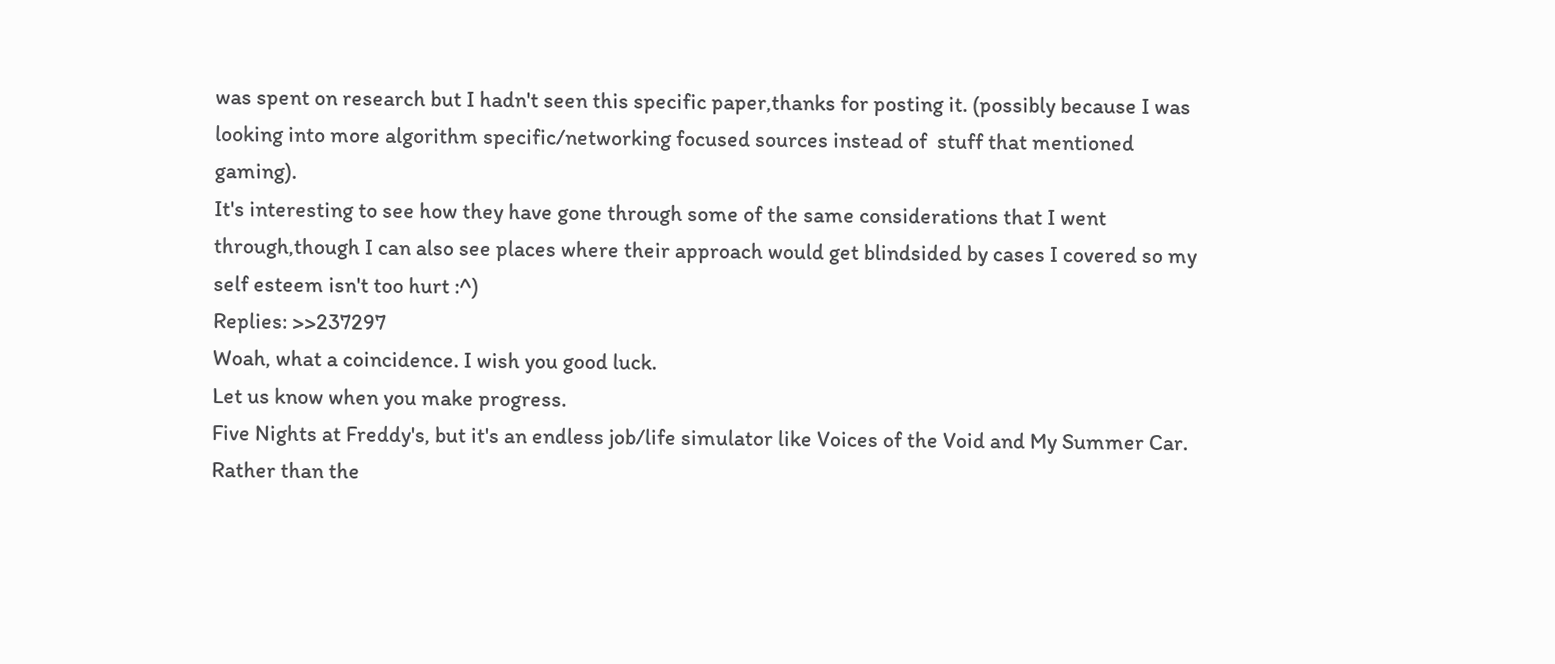was spent on research but I hadn't seen this specific paper,thanks for posting it. (possibly because I was looking into more algorithm specific/networking focused sources instead of  stuff that mentioned gaming).
It's interesting to see how they have gone through some of the same considerations that I went through,though I can also see places where their approach would get blindsided by cases I covered so my self esteem isn't too hurt :^)
Replies: >>237297
Woah, what a coincidence. I wish you good luck.
Let us know when you make progress.
Five Nights at Freddy's, but it's an endless job/life simulator like Voices of the Void and My Summer Car. Rather than the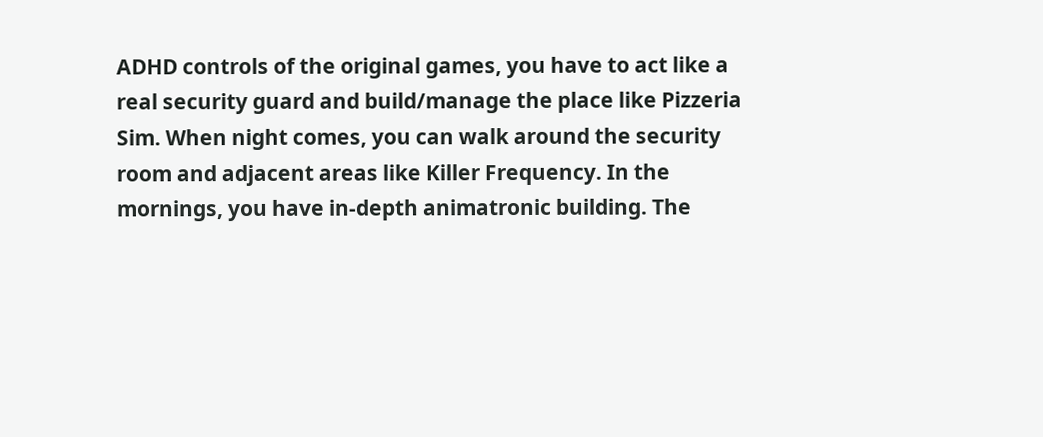ADHD controls of the original games, you have to act like a real security guard and build/manage the place like Pizzeria Sim. When night comes, you can walk around the security room and adjacent areas like Killer Frequency. In the mornings, you have in-depth animatronic building. The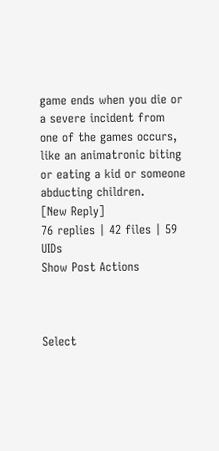game ends when you die or a severe incident from one of the games occurs, like an animatronic biting or eating a kid or someone abducting children.
[New Reply]
76 replies | 42 files | 59 UIDs
Show Post Actions



Select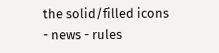the solid/filled icons
- news - rules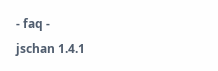- faq -
jschan 1.4.1